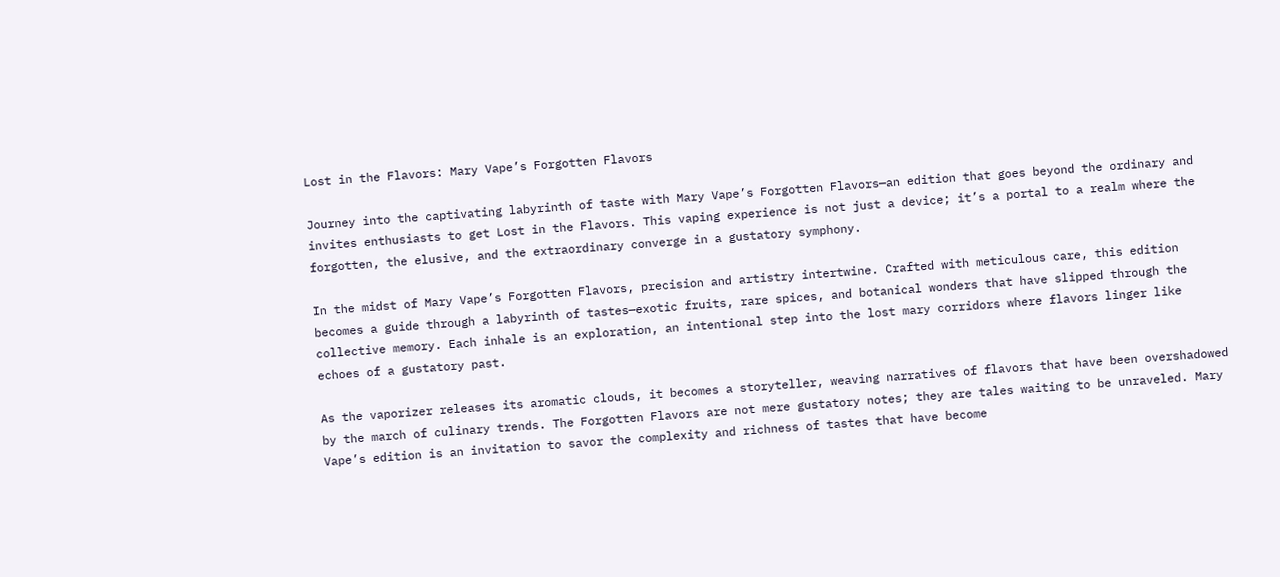Lost in the Flavors: Mary Vape’s Forgotten Flavors

Journey into the captivating labyrinth of taste with Mary Vape’s Forgotten Flavors—an edition that goes beyond the ordinary and invites enthusiasts to get Lost in the Flavors. This vaping experience is not just a device; it’s a portal to a realm where the forgotten, the elusive, and the extraordinary converge in a gustatory symphony.

In the midst of Mary Vape’s Forgotten Flavors, precision and artistry intertwine. Crafted with meticulous care, this edition becomes a guide through a labyrinth of tastes—exotic fruits, rare spices, and botanical wonders that have slipped through the collective memory. Each inhale is an exploration, an intentional step into the lost mary corridors where flavors linger like echoes of a gustatory past.

As the vaporizer releases its aromatic clouds, it becomes a storyteller, weaving narratives of flavors that have been overshadowed by the march of culinary trends. The Forgotten Flavors are not mere gustatory notes; they are tales waiting to be unraveled. Mary Vape’s edition is an invitation to savor the complexity and richness of tastes that have become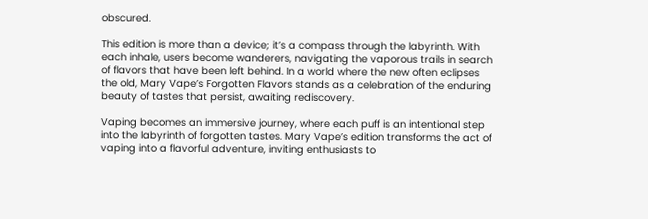obscured.

This edition is more than a device; it’s a compass through the labyrinth. With each inhale, users become wanderers, navigating the vaporous trails in search of flavors that have been left behind. In a world where the new often eclipses the old, Mary Vape’s Forgotten Flavors stands as a celebration of the enduring beauty of tastes that persist, awaiting rediscovery.

Vaping becomes an immersive journey, where each puff is an intentional step into the labyrinth of forgotten tastes. Mary Vape’s edition transforms the act of vaping into a flavorful adventure, inviting enthusiasts to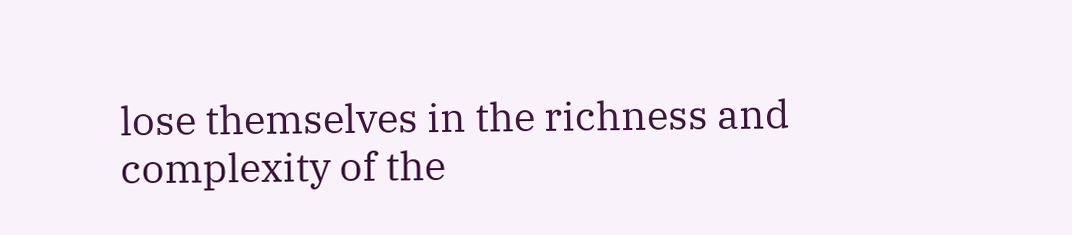lose themselves in the richness and complexity of the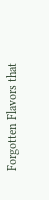Forgotten Flavors that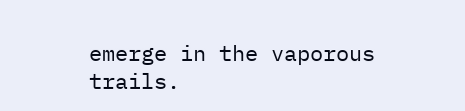emerge in the vaporous trails.